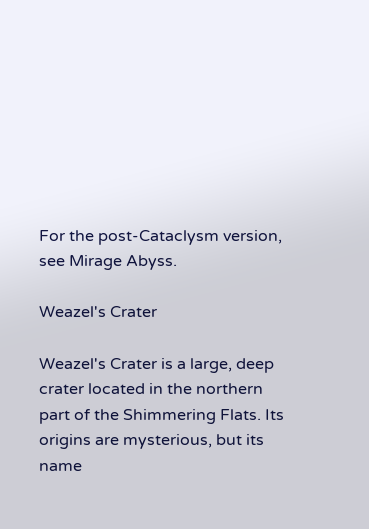For the post-Cataclysm version, see Mirage Abyss.

Weazel's Crater

Weazel's Crater is a large, deep crater located in the northern part of the Shimmering Flats. Its origins are mysterious, but its name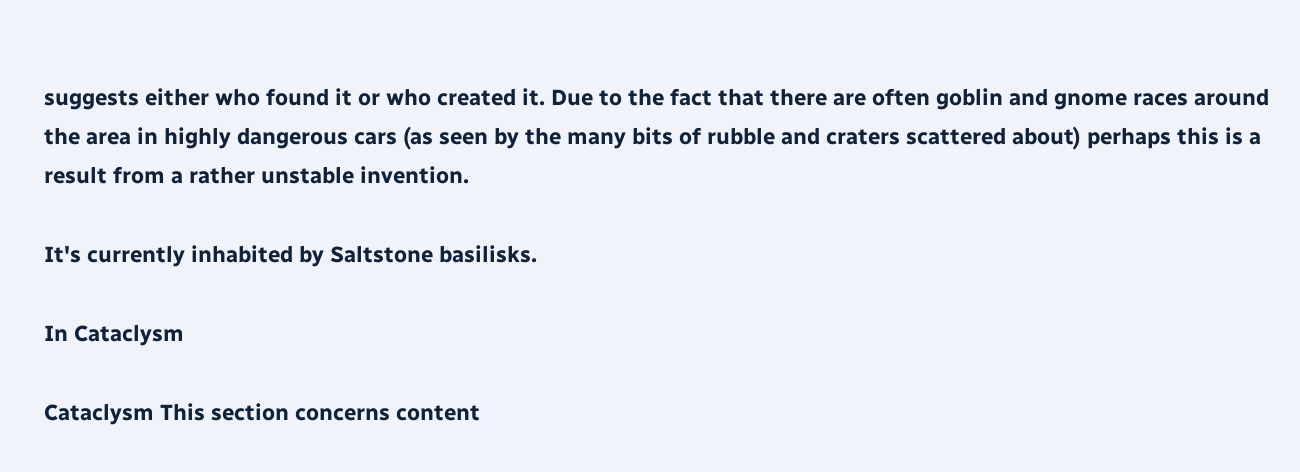suggests either who found it or who created it. Due to the fact that there are often goblin and gnome races around the area in highly dangerous cars (as seen by the many bits of rubble and craters scattered about) perhaps this is a result from a rather unstable invention.

It's currently inhabited by Saltstone basilisks.

In Cataclysm

Cataclysm This section concerns content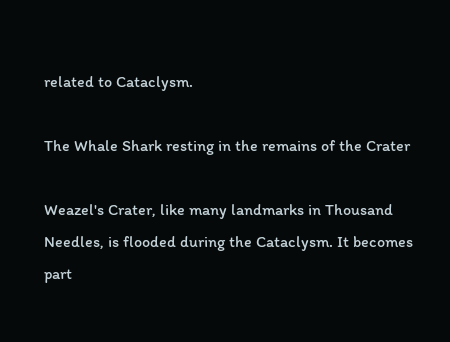related to Cataclysm.

The Whale Shark resting in the remains of the Crater

Weazel's Crater, like many landmarks in Thousand Needles, is flooded during the Cataclysm. It becomes part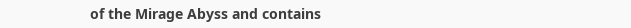of the Mirage Abyss and contains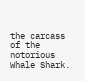the carcass of the notorious Whale Shark.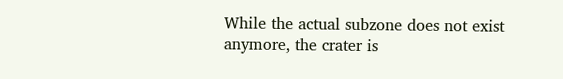While the actual subzone does not exist anymore, the crater is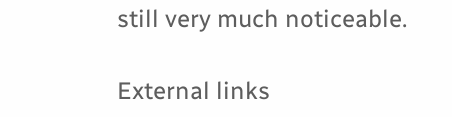still very much noticeable.

External links